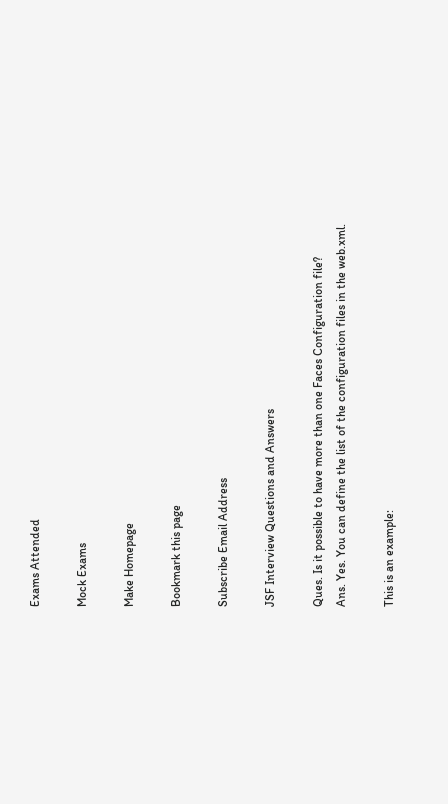Exams Attended

Mock Exams

Make Homepage

Bookmark this page

Subscribe Email Address

JSF Interview Questions and Answers

Ques. Is it possible to have more than one Faces Configuration file?
Ans. Yes. You can define the list of the configuration files in the web.xml.

This is an example: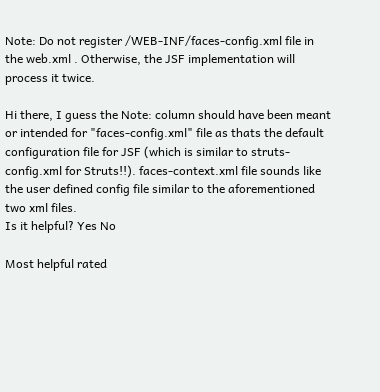Note: Do not register /WEB-INF/faces-config.xml file in the web.xml . Otherwise, the JSF implementation will process it twice.

Hi there, I guess the Note: column should have been meant or intended for "faces-config.xml" file as thats the default configuration file for JSF (which is similar to struts-config.xml for Struts!!). faces-context.xml file sounds like the user defined config file similar to the aforementioned two xml files.
Is it helpful? Yes No

Most helpful rated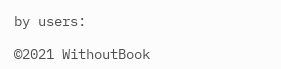by users:

©2021 WithoutBook